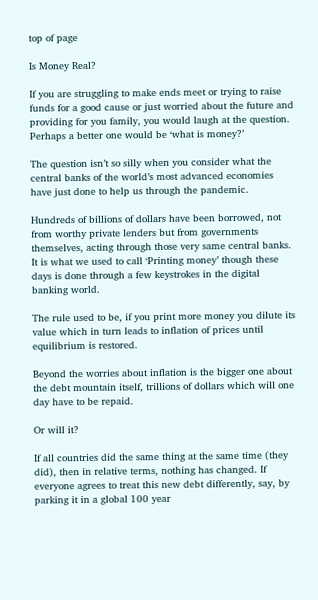top of page

Is Money Real?

If you are struggling to make ends meet or trying to raise funds for a good cause or just worried about the future and providing for you family, you would laugh at the question. Perhaps a better one would be ‘what is money?’

The question isn’t so silly when you consider what the central banks of the world’s most advanced economies have just done to help us through the pandemic.

Hundreds of billions of dollars have been borrowed, not from worthy private lenders but from governments themselves, acting through those very same central banks. It is what we used to call ‘Printing money’ though these days is done through a few keystrokes in the digital banking world.

The rule used to be, if you print more money you dilute its value which in turn leads to inflation of prices until equilibrium is restored.

Beyond the worries about inflation is the bigger one about the debt mountain itself, trillions of dollars which will one day have to be repaid.

Or will it?

If all countries did the same thing at the same time (they did), then in relative terms, nothing has changed. If everyone agrees to treat this new debt differently, say, by parking it in a global 100 year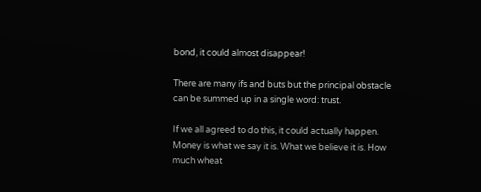bond, it could almost disappear!

There are many ifs and buts but the principal obstacle can be summed up in a single word: trust.

If we all agreed to do this, it could actually happen. Money is what we say it is. What we believe it is. How much wheat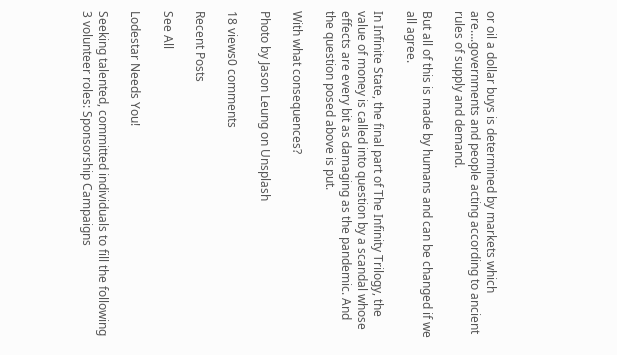or oil a dollar buys is determined by markets which are….governments and people acting according to ancient rules of supply and demand.

But all of this is made by humans and can be changed if we all agree.

In Infinite State, the final part of The Infinity Trilogy, the value of money is called into question by a scandal whose effects are every bit as damaging as the pandemic. And the question posed above is put.

With what consequences?

Photo by Jason Leung on Unsplash

18 views0 comments

Recent Posts

See All

Lodestar Needs You!

Seeking talented, committed individuals to fill the following 3 volunteer roles: Sponsorship Campaigns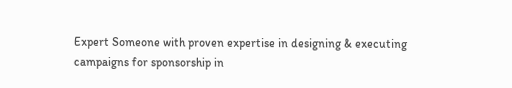Expert Someone with proven expertise in designing & executing campaigns for sponsorship in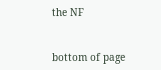the NF


bottom of page